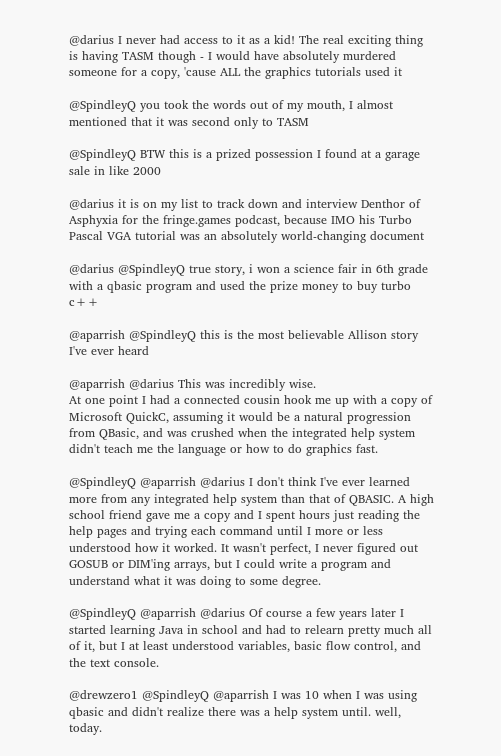@darius I never had access to it as a kid! The real exciting thing is having TASM though - I would have absolutely murdered someone for a copy, 'cause ALL the graphics tutorials used it

@SpindleyQ you took the words out of my mouth, I almost mentioned that it was second only to TASM

@SpindleyQ BTW this is a prized possession I found at a garage sale in like 2000

@darius it is on my list to track down and interview Denthor of Asphyxia for the fringe.games podcast, because IMO his Turbo Pascal VGA tutorial was an absolutely world-changing document

@darius @SpindleyQ true story, i won a science fair in 6th grade with a qbasic program and used the prize money to buy turbo c++

@aparrish @SpindleyQ this is the most believable Allison story I've ever heard

@aparrish @darius This was incredibly wise.
At one point I had a connected cousin hook me up with a copy of Microsoft QuickC, assuming it would be a natural progression from QBasic, and was crushed when the integrated help system didn't teach me the language or how to do graphics fast.

@SpindleyQ @aparrish @darius I don't think I've ever learned more from any integrated help system than that of QBASIC. A high school friend gave me a copy and I spent hours just reading the help pages and trying each command until I more or less understood how it worked. It wasn't perfect, I never figured out GOSUB or DIM'ing arrays, but I could write a program and understand what it was doing to some degree.

@SpindleyQ @aparrish @darius Of course a few years later I started learning Java in school and had to relearn pretty much all of it, but I at least understood variables, basic flow control, and the text console.

@drewzero1 @SpindleyQ @aparrish I was 10 when I was using qbasic and didn't realize there was a help system until. well, today.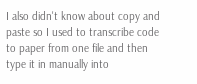I also didn't know about copy and paste so I used to transcribe code to paper from one file and then type it in manually into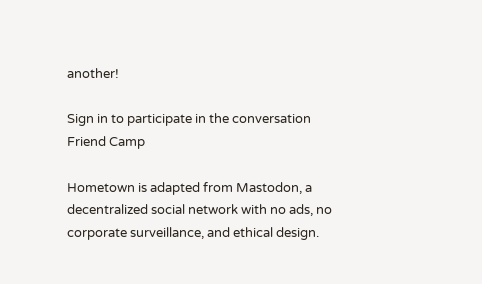another!

Sign in to participate in the conversation
Friend Camp

Hometown is adapted from Mastodon, a decentralized social network with no ads, no corporate surveillance, and ethical design.